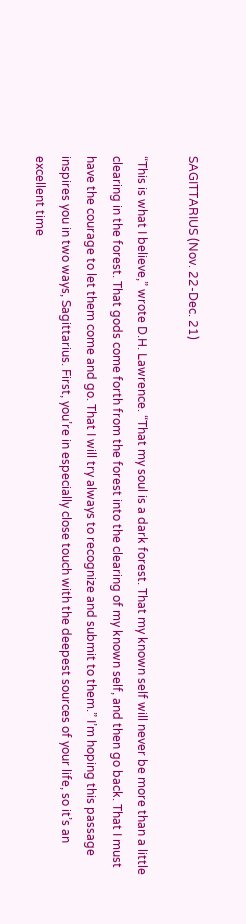SAGITTARIUS (Nov. 22-Dec. 21)

“This is what I believe,” wrote D.H. Lawrence. “That my soul is a dark forest. That my known self will never be more than a little clearing in the forest. That gods come forth from the forest into the clearing of my known self, and then go back. That I must have the courage to let them come and go. That I will try always to recognize and submit to them.” I’m hoping this passage inspires you in two ways, Sagittarius. First, you’re in especially close touch with the deepest sources of your life, so it’s an excellent time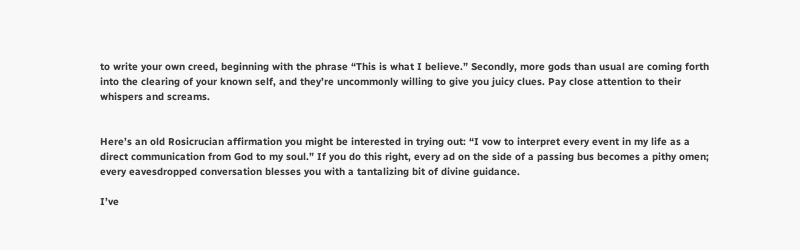to write your own creed, beginning with the phrase “This is what I believe.” Secondly, more gods than usual are coming forth into the clearing of your known self, and they’re uncommonly willing to give you juicy clues. Pay close attention to their whispers and screams.


Here’s an old Rosicrucian affirmation you might be interested in trying out: “I vow to interpret every event in my life as a direct communication from God to my soul.” If you do this right, every ad on the side of a passing bus becomes a pithy omen; every eavesdropped conversation blesses you with a tantalizing bit of divine guidance.

I’ve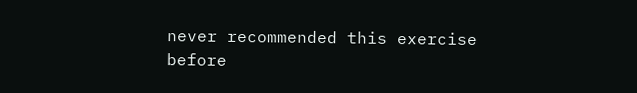never recommended this exercise before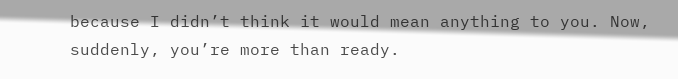because I didn’t think it would mean anything to you. Now, suddenly, you’re more than ready.